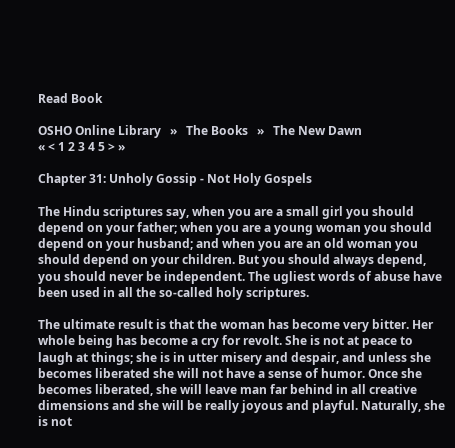Read Book

OSHO Online Library   »   The Books   »   The New Dawn
« < 1 2 3 4 5 > »

Chapter 31: Unholy Gossip - Not Holy Gospels

The Hindu scriptures say, when you are a small girl you should depend on your father; when you are a young woman you should depend on your husband; and when you are an old woman you should depend on your children. But you should always depend, you should never be independent. The ugliest words of abuse have been used in all the so-called holy scriptures.

The ultimate result is that the woman has become very bitter. Her whole being has become a cry for revolt. She is not at peace to laugh at things; she is in utter misery and despair, and unless she becomes liberated she will not have a sense of humor. Once she becomes liberated, she will leave man far behind in all creative dimensions and she will be really joyous and playful. Naturally, she is not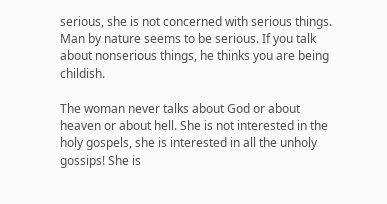serious, she is not concerned with serious things. Man by nature seems to be serious. If you talk about nonserious things, he thinks you are being childish.

The woman never talks about God or about heaven or about hell. She is not interested in the holy gospels, she is interested in all the unholy gossips! She is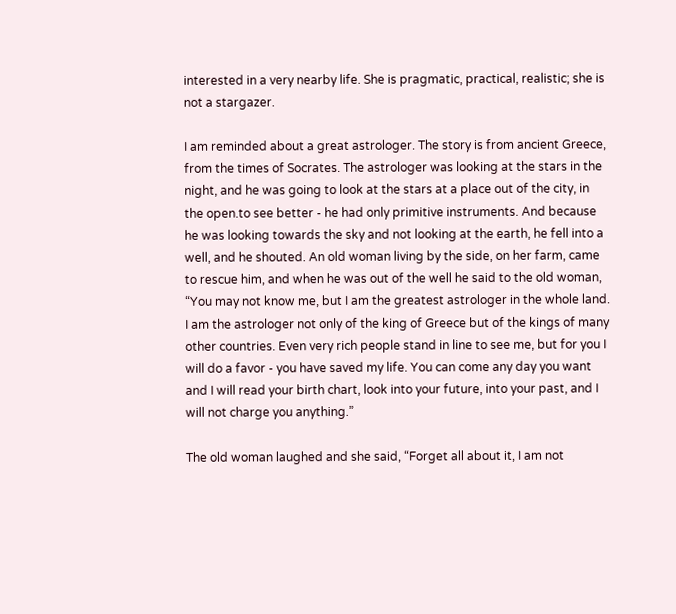interested in a very nearby life. She is pragmatic, practical, realistic; she is not a stargazer.

I am reminded about a great astrologer. The story is from ancient Greece, from the times of Socrates. The astrologer was looking at the stars in the night, and he was going to look at the stars at a place out of the city, in the open.to see better - he had only primitive instruments. And because he was looking towards the sky and not looking at the earth, he fell into a well, and he shouted. An old woman living by the side, on her farm, came to rescue him, and when he was out of the well he said to the old woman, “You may not know me, but I am the greatest astrologer in the whole land. I am the astrologer not only of the king of Greece but of the kings of many other countries. Even very rich people stand in line to see me, but for you I will do a favor - you have saved my life. You can come any day you want and I will read your birth chart, look into your future, into your past, and I will not charge you anything.”

The old woman laughed and she said, “Forget all about it, I am not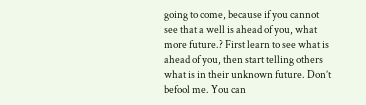going to come, because if you cannot see that a well is ahead of you, what more future.? First learn to see what is ahead of you, then start telling others what is in their unknown future. Don’t befool me. You can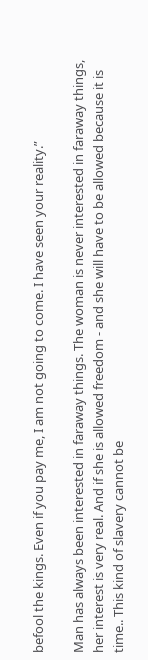befool the kings. Even if you pay me, I am not going to come. I have seen your reality.”

Man has always been interested in faraway things. The woman is never interested in faraway things, her interest is very real. And if she is allowed freedom - and she will have to be allowed because it is time.. This kind of slavery cannot be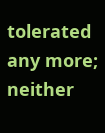tolerated any more; neither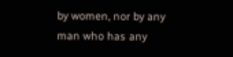by women, nor by any man who has any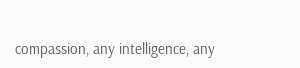compassion, any intelligence, any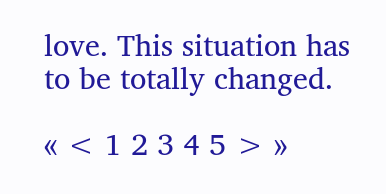love. This situation has to be totally changed.

« < 1 2 3 4 5 > »